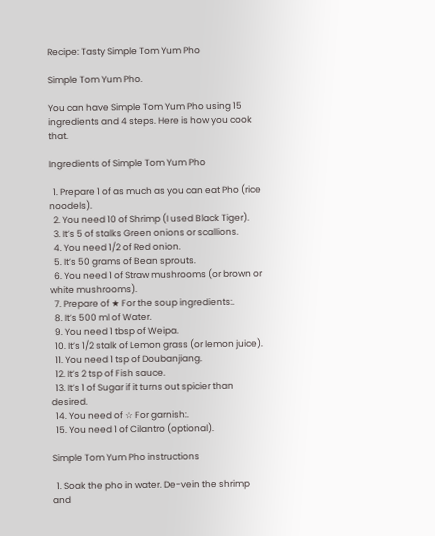Recipe: Tasty Simple Tom Yum Pho

Simple Tom Yum Pho.

You can have Simple Tom Yum Pho using 15 ingredients and 4 steps. Here is how you cook that.

Ingredients of Simple Tom Yum Pho

  1. Prepare 1 of as much as you can eat Pho (rice noodels).
  2. You need 10 of Shrimp (I used Black Tiger).
  3. It’s 5 of stalks Green onions or scallions.
  4. You need 1/2 of Red onion.
  5. It’s 50 grams of Bean sprouts.
  6. You need 1 of Straw mushrooms (or brown or white mushrooms).
  7. Prepare of ★ For the soup ingredients:.
  8. It’s 500 ml of Water.
  9. You need 1 tbsp of Weipa.
  10. It’s 1/2 stalk of Lemon grass (or lemon juice).
  11. You need 1 tsp of Doubanjiang.
  12. It’s 2 tsp of Fish sauce.
  13. It’s 1 of Sugar if it turns out spicier than desired.
  14. You need of ☆ For garnish:.
  15. You need 1 of Cilantro (optional).

Simple Tom Yum Pho instructions

  1. Soak the pho in water. De-vein the shrimp and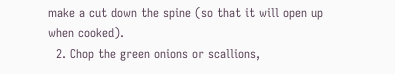make a cut down the spine (so that it will open up when cooked).
  2. Chop the green onions or scallions,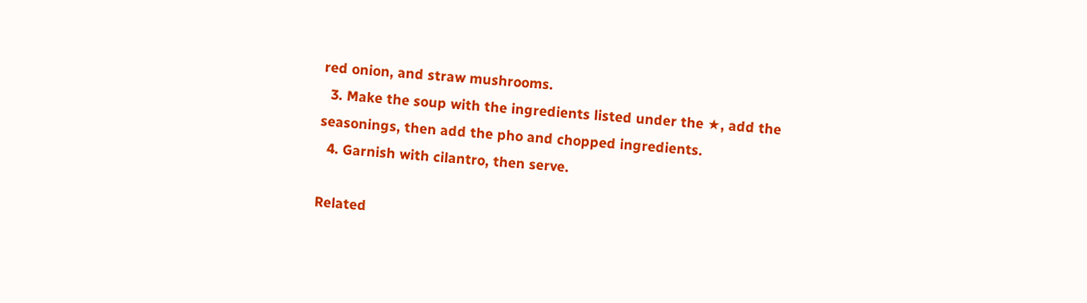red onion, and straw mushrooms.
  3. Make the soup with the ingredients listed under the ★, add the seasonings, then add the pho and chopped ingredients.
  4. Garnish with cilantro, then serve.

Related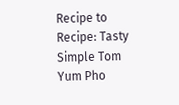Recipe to Recipe: Tasty Simple Tom Yum Pho